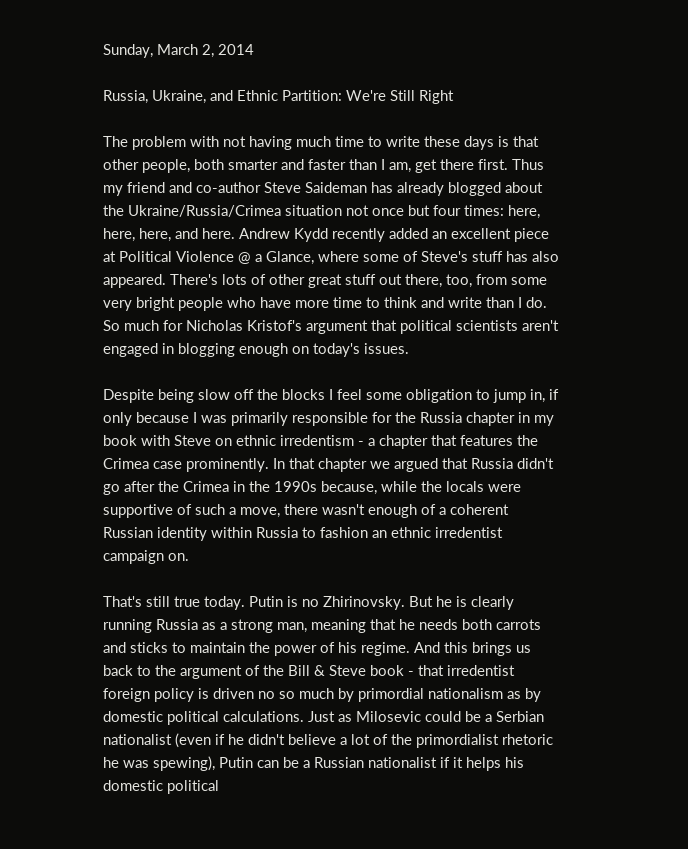Sunday, March 2, 2014

Russia, Ukraine, and Ethnic Partition: We're Still Right

The problem with not having much time to write these days is that other people, both smarter and faster than I am, get there first. Thus my friend and co-author Steve Saideman has already blogged about the Ukraine/Russia/Crimea situation not once but four times: here, here, here, and here. Andrew Kydd recently added an excellent piece at Political Violence @ a Glance, where some of Steve's stuff has also appeared. There's lots of other great stuff out there, too, from some very bright people who have more time to think and write than I do. So much for Nicholas Kristof's argument that political scientists aren't engaged in blogging enough on today's issues.

Despite being slow off the blocks I feel some obligation to jump in, if only because I was primarily responsible for the Russia chapter in my book with Steve on ethnic irredentism - a chapter that features the Crimea case prominently. In that chapter we argued that Russia didn't go after the Crimea in the 1990s because, while the locals were supportive of such a move, there wasn't enough of a coherent Russian identity within Russia to fashion an ethnic irredentist campaign on.

That's still true today. Putin is no Zhirinovsky. But he is clearly running Russia as a strong man, meaning that he needs both carrots and sticks to maintain the power of his regime. And this brings us back to the argument of the Bill & Steve book - that irredentist foreign policy is driven no so much by primordial nationalism as by domestic political calculations. Just as Milosevic could be a Serbian nationalist (even if he didn't believe a lot of the primordialist rhetoric he was spewing), Putin can be a Russian nationalist if it helps his domestic political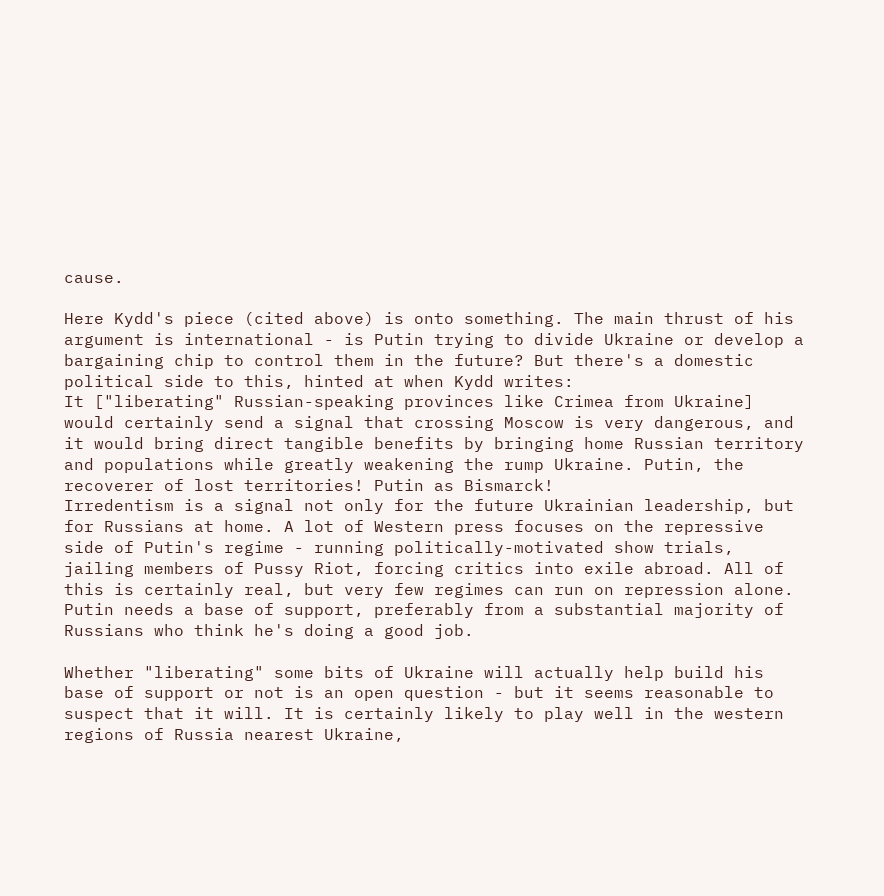cause.

Here Kydd's piece (cited above) is onto something. The main thrust of his argument is international - is Putin trying to divide Ukraine or develop a bargaining chip to control them in the future? But there's a domestic political side to this, hinted at when Kydd writes:
It ["liberating" Russian-speaking provinces like Crimea from Ukraine] would certainly send a signal that crossing Moscow is very dangerous, and it would bring direct tangible benefits by bringing home Russian territory and populations while greatly weakening the rump Ukraine. Putin, the recoverer of lost territories! Putin as Bismarck!
Irredentism is a signal not only for the future Ukrainian leadership, but for Russians at home. A lot of Western press focuses on the repressive side of Putin's regime - running politically-motivated show trials, jailing members of Pussy Riot, forcing critics into exile abroad. All of this is certainly real, but very few regimes can run on repression alone. Putin needs a base of support, preferably from a substantial majority of Russians who think he's doing a good job.

Whether "liberating" some bits of Ukraine will actually help build his base of support or not is an open question - but it seems reasonable to suspect that it will. It is certainly likely to play well in the western regions of Russia nearest Ukraine,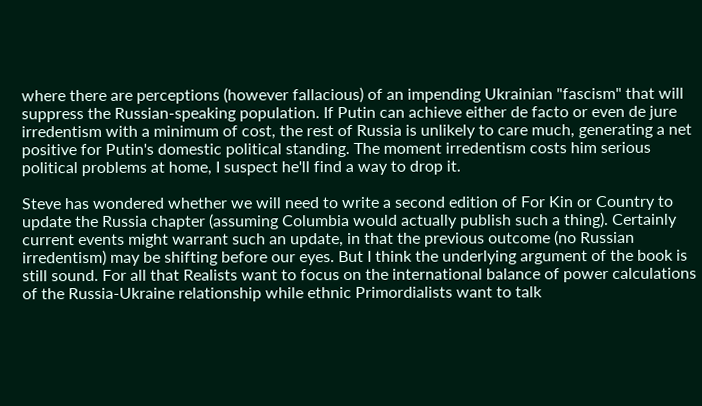where there are perceptions (however fallacious) of an impending Ukrainian "fascism" that will suppress the Russian-speaking population. If Putin can achieve either de facto or even de jure irredentism with a minimum of cost, the rest of Russia is unlikely to care much, generating a net positive for Putin's domestic political standing. The moment irredentism costs him serious political problems at home, I suspect he'll find a way to drop it.

Steve has wondered whether we will need to write a second edition of For Kin or Country to update the Russia chapter (assuming Columbia would actually publish such a thing). Certainly current events might warrant such an update, in that the previous outcome (no Russian irredentism) may be shifting before our eyes. But I think the underlying argument of the book is still sound. For all that Realists want to focus on the international balance of power calculations of the Russia-Ukraine relationship while ethnic Primordialists want to talk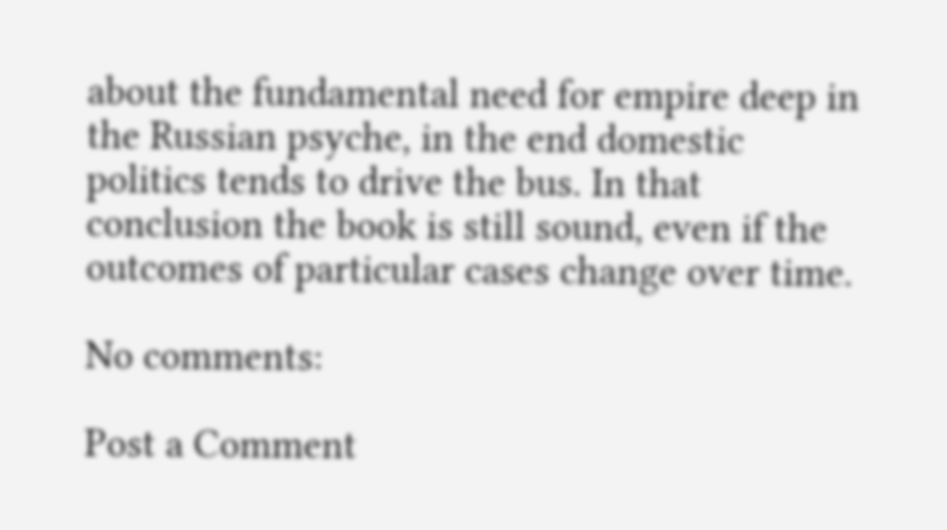about the fundamental need for empire deep in the Russian psyche, in the end domestic politics tends to drive the bus. In that conclusion the book is still sound, even if the outcomes of particular cases change over time.

No comments:

Post a Comment